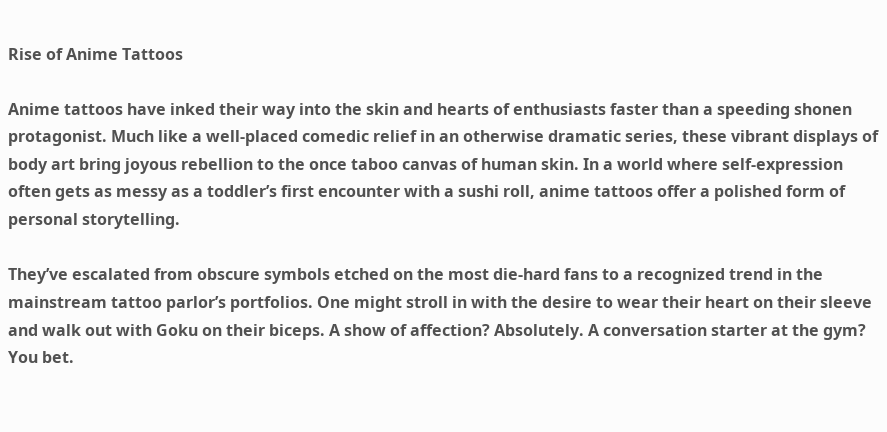Rise of Anime Tattoos

Anime tattoos have inked their way into the skin and hearts of enthusiasts faster than a speeding shonen protagonist. Much like a well-placed comedic relief in an otherwise dramatic series, these vibrant displays of body art bring joyous rebellion to the once taboo canvas of human skin. In a world where self-expression often gets as messy as a toddler’s first encounter with a sushi roll, anime tattoos offer a polished form of personal storytelling.

They’ve escalated from obscure symbols etched on the most die-hard fans to a recognized trend in the mainstream tattoo parlor’s portfolios. One might stroll in with the desire to wear their heart on their sleeve and walk out with Goku on their biceps. A show of affection? Absolutely. A conversation starter at the gym? You bet.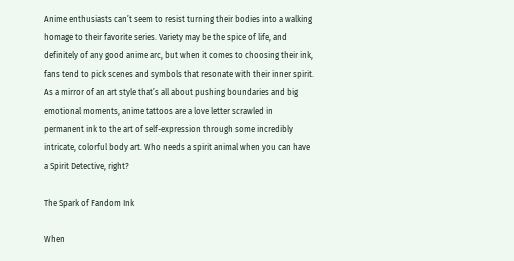Anime enthusiasts can’t seem to resist turning their bodies into a walking homage to their favorite series. Variety may be the spice of life, and definitely of any good anime arc, but when it comes to choosing their ink, fans tend to pick scenes and symbols that resonate with their inner spirit. As a mirror of an art style that’s all about pushing boundaries and big emotional moments, anime tattoos are a love letter scrawled in permanent ink to the art of self-expression through some incredibly intricate, colorful body art. Who needs a spirit animal when you can have a Spirit Detective, right?

The Spark of Fandom Ink

When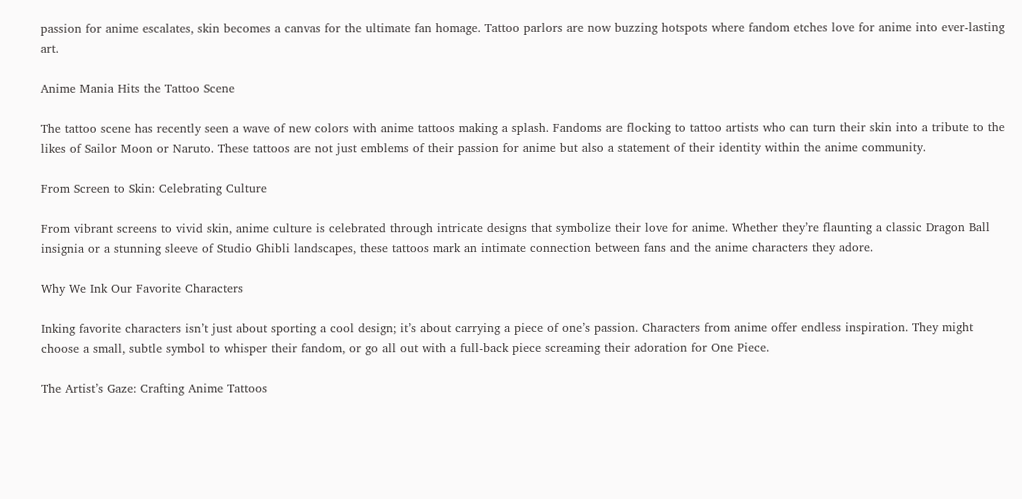passion for anime escalates, skin becomes a canvas for the ultimate fan homage. Tattoo parlors are now buzzing hotspots where fandom etches love for anime into ever-lasting art.

Anime Mania Hits the Tattoo Scene

The tattoo scene has recently seen a wave of new colors with anime tattoos making a splash. Fandoms are flocking to tattoo artists who can turn their skin into a tribute to the likes of Sailor Moon or Naruto. These tattoos are not just emblems of their passion for anime but also a statement of their identity within the anime community.

From Screen to Skin: Celebrating Culture

From vibrant screens to vivid skin, anime culture is celebrated through intricate designs that symbolize their love for anime. Whether they’re flaunting a classic Dragon Ball insignia or a stunning sleeve of Studio Ghibli landscapes, these tattoos mark an intimate connection between fans and the anime characters they adore.

Why We Ink Our Favorite Characters

Inking favorite characters isn’t just about sporting a cool design; it’s about carrying a piece of one’s passion. Characters from anime offer endless inspiration. They might choose a small, subtle symbol to whisper their fandom, or go all out with a full-back piece screaming their adoration for One Piece.

The Artist’s Gaze: Crafting Anime Tattoos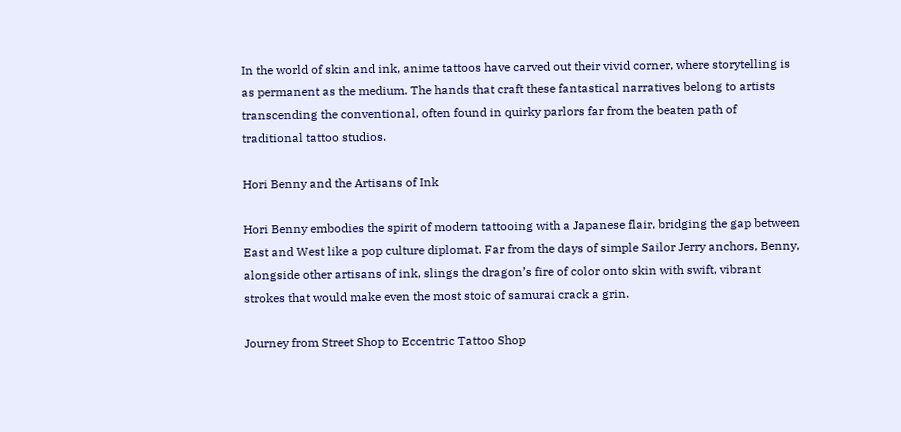In the world of skin and ink, anime tattoos have carved out their vivid corner, where storytelling is as permanent as the medium. The hands that craft these fantastical narratives belong to artists transcending the conventional, often found in quirky parlors far from the beaten path of traditional tattoo studios.

Hori Benny and the Artisans of Ink

Hori Benny embodies the spirit of modern tattooing with a Japanese flair, bridging the gap between East and West like a pop culture diplomat. Far from the days of simple Sailor Jerry anchors, Benny, alongside other artisans of ink, slings the dragon’s fire of color onto skin with swift, vibrant strokes that would make even the most stoic of samurai crack a grin.

Journey from Street Shop to Eccentric Tattoo Shop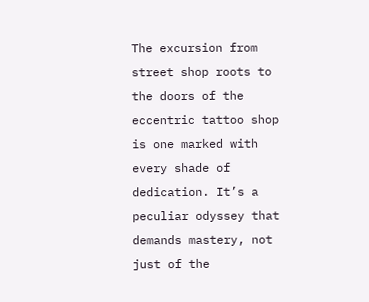The excursion from street shop roots to the doors of the eccentric tattoo shop is one marked with every shade of dedication. It’s a peculiar odyssey that demands mastery, not just of the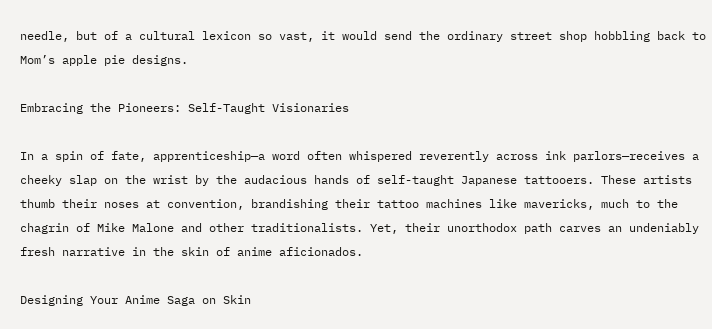needle, but of a cultural lexicon so vast, it would send the ordinary street shop hobbling back to Mom’s apple pie designs.

Embracing the Pioneers: Self-Taught Visionaries

In a spin of fate, apprenticeship—a word often whispered reverently across ink parlors—receives a cheeky slap on the wrist by the audacious hands of self-taught Japanese tattooers. These artists thumb their noses at convention, brandishing their tattoo machines like mavericks, much to the chagrin of Mike Malone and other traditionalists. Yet, their unorthodox path carves an undeniably fresh narrative in the skin of anime aficionados.

Designing Your Anime Saga on Skin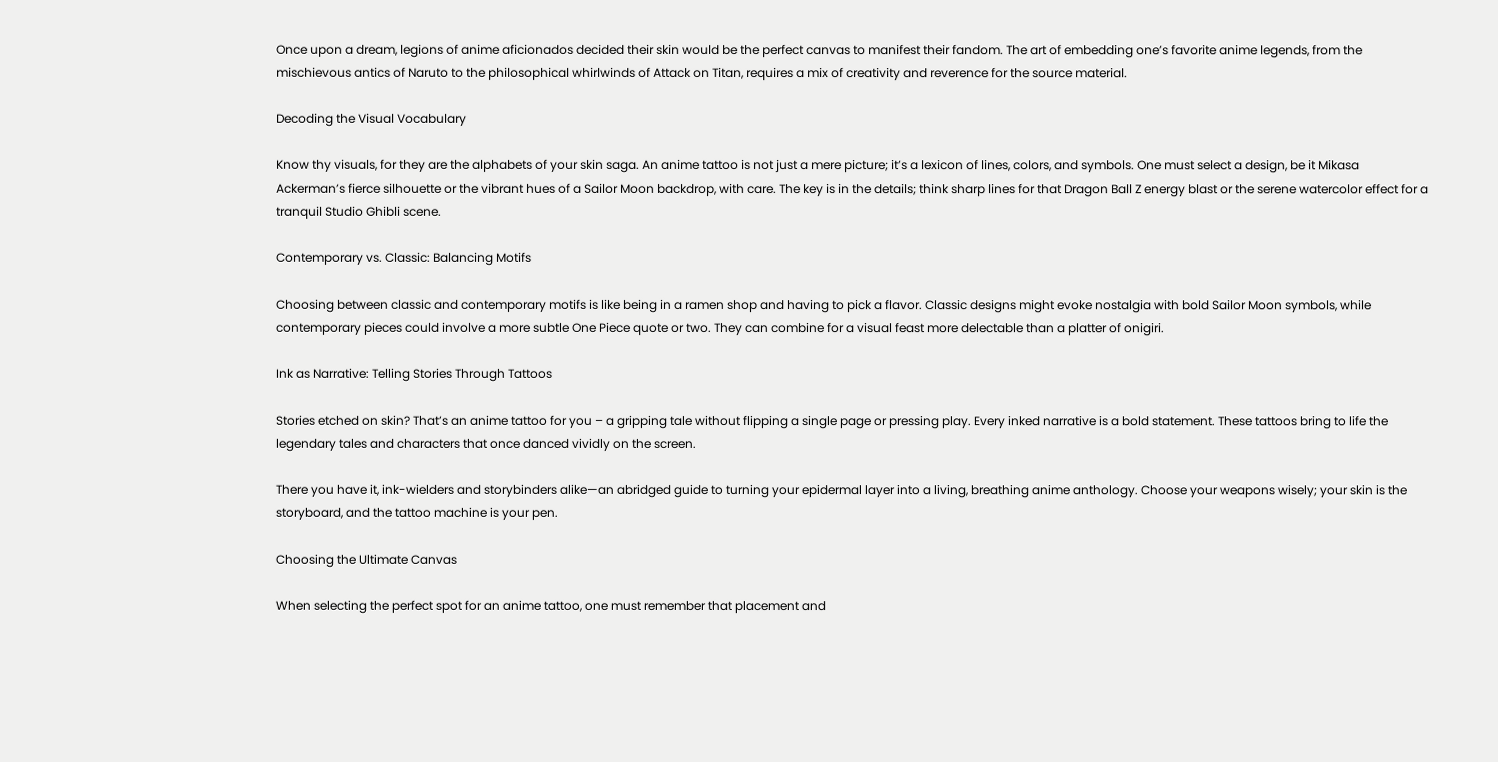Once upon a dream, legions of anime aficionados decided their skin would be the perfect canvas to manifest their fandom. The art of embedding one’s favorite anime legends, from the mischievous antics of Naruto to the philosophical whirlwinds of Attack on Titan, requires a mix of creativity and reverence for the source material.

Decoding the Visual Vocabulary

Know thy visuals, for they are the alphabets of your skin saga. An anime tattoo is not just a mere picture; it’s a lexicon of lines, colors, and symbols. One must select a design, be it Mikasa Ackerman’s fierce silhouette or the vibrant hues of a Sailor Moon backdrop, with care. The key is in the details; think sharp lines for that Dragon Ball Z energy blast or the serene watercolor effect for a tranquil Studio Ghibli scene.

Contemporary vs. Classic: Balancing Motifs

Choosing between classic and contemporary motifs is like being in a ramen shop and having to pick a flavor. Classic designs might evoke nostalgia with bold Sailor Moon symbols, while contemporary pieces could involve a more subtle One Piece quote or two. They can combine for a visual feast more delectable than a platter of onigiri.

Ink as Narrative: Telling Stories Through Tattoos

Stories etched on skin? That’s an anime tattoo for you – a gripping tale without flipping a single page or pressing play. Every inked narrative is a bold statement. These tattoos bring to life the legendary tales and characters that once danced vividly on the screen.

There you have it, ink-wielders and storybinders alike—an abridged guide to turning your epidermal layer into a living, breathing anime anthology. Choose your weapons wisely; your skin is the storyboard, and the tattoo machine is your pen.

Choosing the Ultimate Canvas

When selecting the perfect spot for an anime tattoo, one must remember that placement and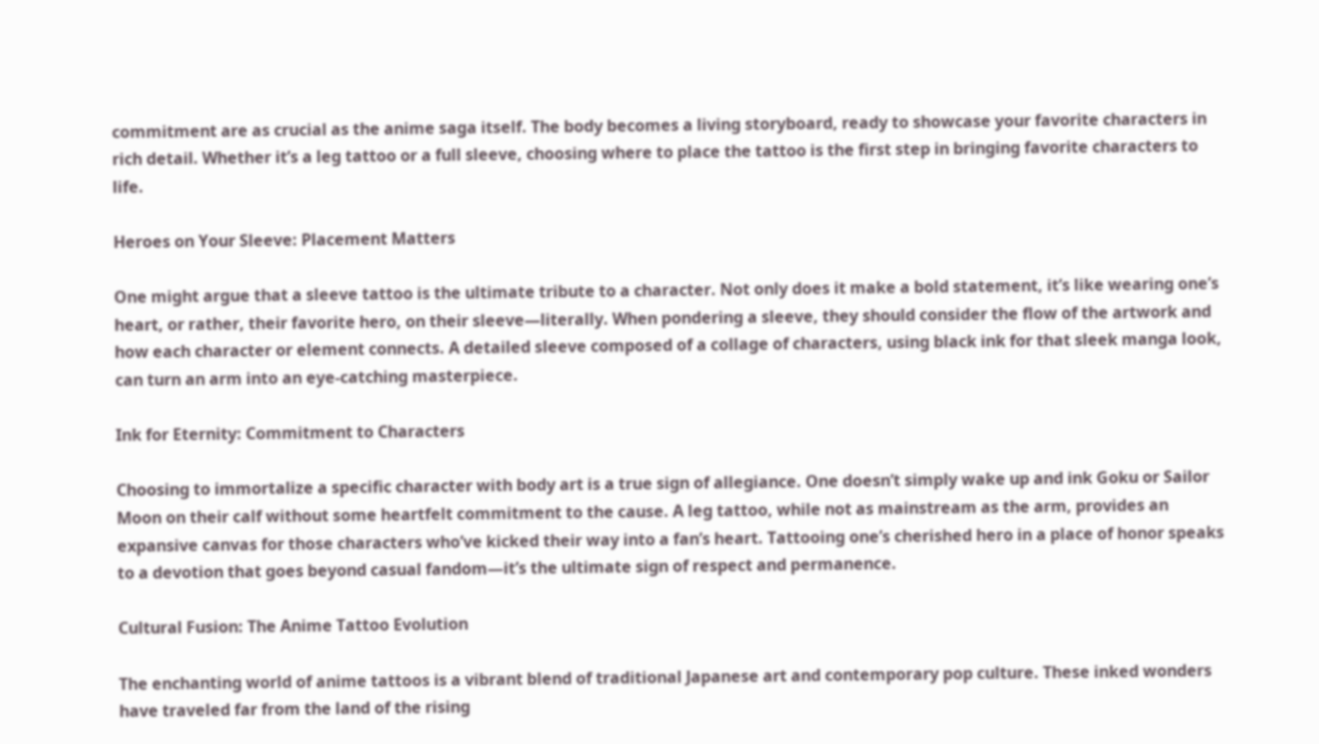commitment are as crucial as the anime saga itself. The body becomes a living storyboard, ready to showcase your favorite characters in rich detail. Whether it’s a leg tattoo or a full sleeve, choosing where to place the tattoo is the first step in bringing favorite characters to life.

Heroes on Your Sleeve: Placement Matters

One might argue that a sleeve tattoo is the ultimate tribute to a character. Not only does it make a bold statement, it’s like wearing one’s heart, or rather, their favorite hero, on their sleeve—literally. When pondering a sleeve, they should consider the flow of the artwork and how each character or element connects. A detailed sleeve composed of a collage of characters, using black ink for that sleek manga look, can turn an arm into an eye-catching masterpiece.

Ink for Eternity: Commitment to Characters

Choosing to immortalize a specific character with body art is a true sign of allegiance. One doesn’t simply wake up and ink Goku or Sailor Moon on their calf without some heartfelt commitment to the cause. A leg tattoo, while not as mainstream as the arm, provides an expansive canvas for those characters who’ve kicked their way into a fan’s heart. Tattooing one’s cherished hero in a place of honor speaks to a devotion that goes beyond casual fandom—it’s the ultimate sign of respect and permanence.

Cultural Fusion: The Anime Tattoo Evolution

The enchanting world of anime tattoos is a vibrant blend of traditional Japanese art and contemporary pop culture. These inked wonders have traveled far from the land of the rising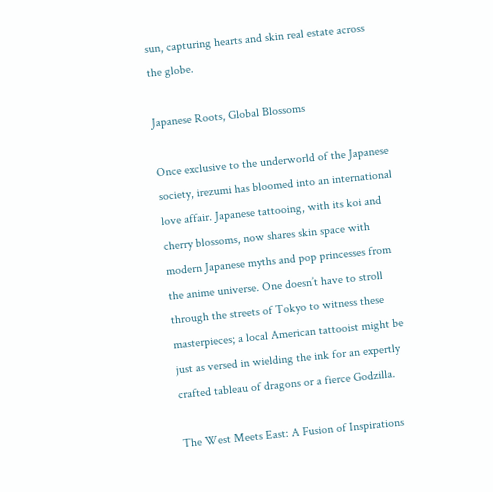sun, capturing hearts and skin real estate across the globe.

Japanese Roots, Global Blossoms

Once exclusive to the underworld of the Japanese society, irezumi has bloomed into an international love affair. Japanese tattooing, with its koi and cherry blossoms, now shares skin space with modern Japanese myths and pop princesses from the anime universe. One doesn’t have to stroll through the streets of Tokyo to witness these masterpieces; a local American tattooist might be just as versed in wielding the ink for an expertly crafted tableau of dragons or a fierce Godzilla.

The West Meets East: A Fusion of Inspirations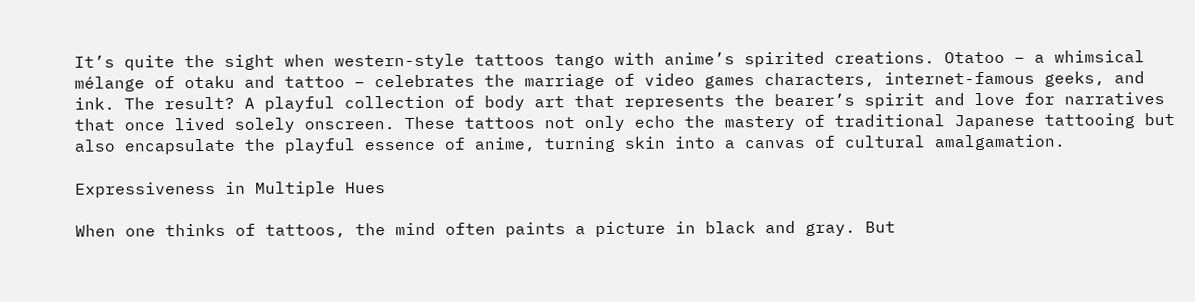It’s quite the sight when western-style tattoos tango with anime’s spirited creations. Otatoo – a whimsical mélange of otaku and tattoo – celebrates the marriage of video games characters, internet-famous geeks, and ink. The result? A playful collection of body art that represents the bearer’s spirit and love for narratives that once lived solely onscreen. These tattoos not only echo the mastery of traditional Japanese tattooing but also encapsulate the playful essence of anime, turning skin into a canvas of cultural amalgamation.

Expressiveness in Multiple Hues

When one thinks of tattoos, the mind often paints a picture in black and gray. But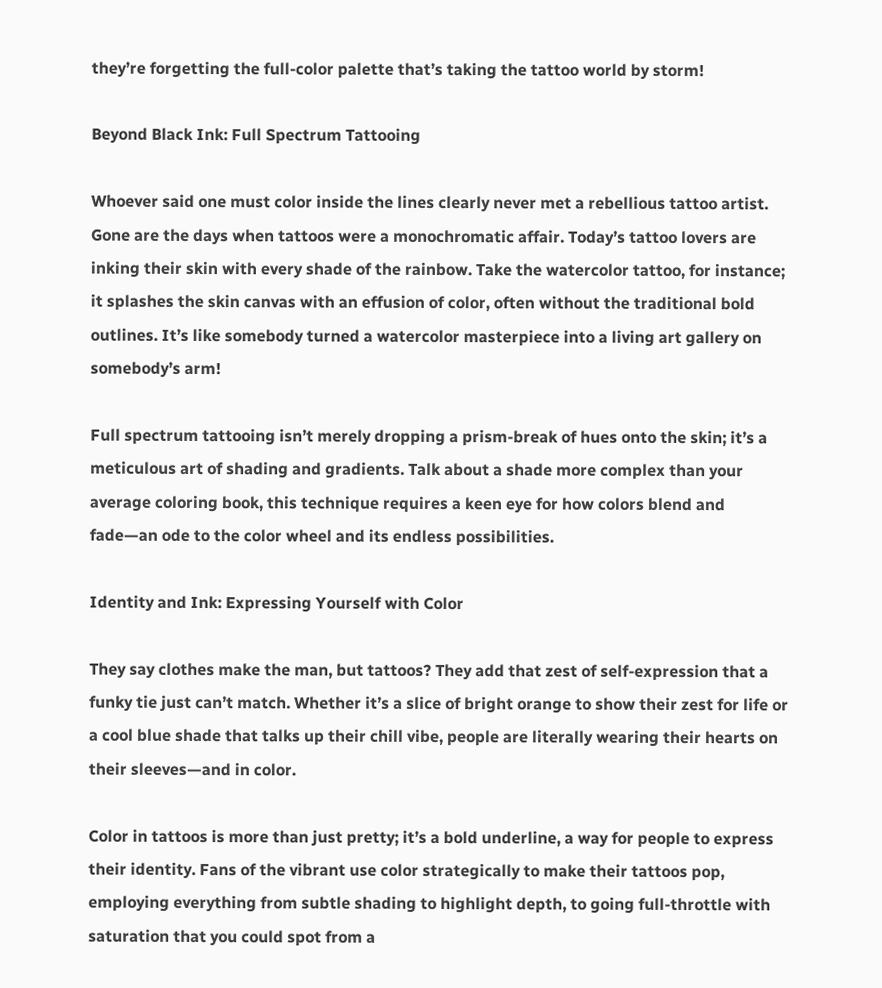they’re forgetting the full-color palette that’s taking the tattoo world by storm!

Beyond Black Ink: Full Spectrum Tattooing

Whoever said one must color inside the lines clearly never met a rebellious tattoo artist. Gone are the days when tattoos were a monochromatic affair. Today’s tattoo lovers are inking their skin with every shade of the rainbow. Take the watercolor tattoo, for instance; it splashes the skin canvas with an effusion of color, often without the traditional bold outlines. It’s like somebody turned a watercolor masterpiece into a living art gallery on somebody’s arm!

Full spectrum tattooing isn’t merely dropping a prism-break of hues onto the skin; it’s a meticulous art of shading and gradients. Talk about a shade more complex than your average coloring book, this technique requires a keen eye for how colors blend and fade—an ode to the color wheel and its endless possibilities.

Identity and Ink: Expressing Yourself with Color

They say clothes make the man, but tattoos? They add that zest of self-expression that a funky tie just can’t match. Whether it’s a slice of bright orange to show their zest for life or a cool blue shade that talks up their chill vibe, people are literally wearing their hearts on their sleeves—and in color.

Color in tattoos is more than just pretty; it’s a bold underline, a way for people to express their identity. Fans of the vibrant use color strategically to make their tattoos pop, employing everything from subtle shading to highlight depth, to going full-throttle with saturation that you could spot from a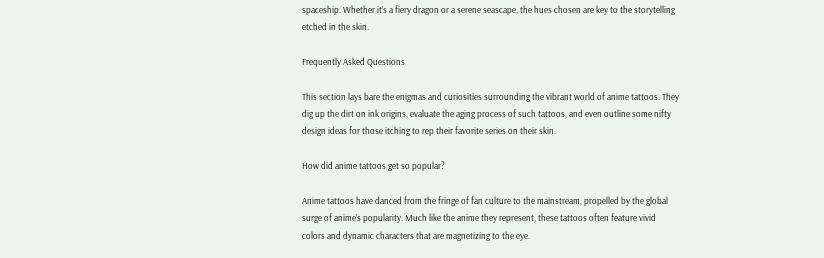spaceship. Whether it’s a fiery dragon or a serene seascape, the hues chosen are key to the storytelling etched in the skin.

Frequently Asked Questions

This section lays bare the enigmas and curiosities surrounding the vibrant world of anime tattoos. They dig up the dirt on ink origins, evaluate the aging process of such tattoos, and even outline some nifty design ideas for those itching to rep their favorite series on their skin.

How did anime tattoos get so popular?

Anime tattoos have danced from the fringe of fan culture to the mainstream, propelled by the global surge of anime’s popularity. Much like the anime they represent, these tattoos often feature vivid colors and dynamic characters that are magnetizing to the eye.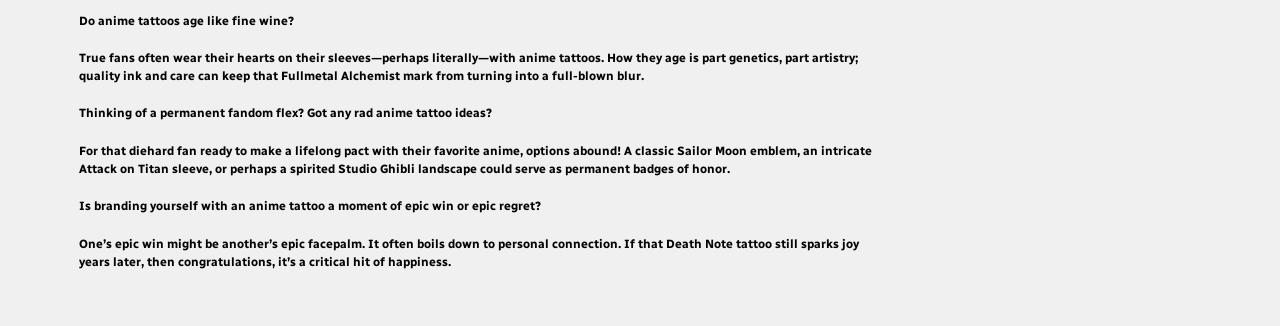Do anime tattoos age like fine wine?

True fans often wear their hearts on their sleeves—perhaps literally—with anime tattoos. How they age is part genetics, part artistry; quality ink and care can keep that Fullmetal Alchemist mark from turning into a full-blown blur.

Thinking of a permanent fandom flex? Got any rad anime tattoo ideas?

For that diehard fan ready to make a lifelong pact with their favorite anime, options abound! A classic Sailor Moon emblem, an intricate Attack on Titan sleeve, or perhaps a spirited Studio Ghibli landscape could serve as permanent badges of honor.

Is branding yourself with an anime tattoo a moment of epic win or epic regret?

One’s epic win might be another’s epic facepalm. It often boils down to personal connection. If that Death Note tattoo still sparks joy years later, then congratulations, it’s a critical hit of happiness.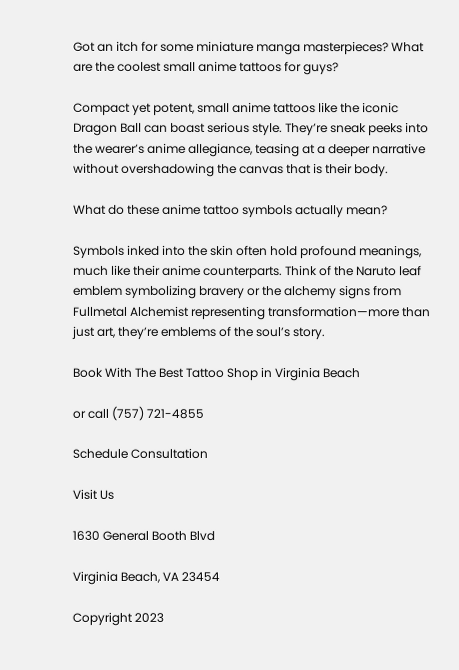Got an itch for some miniature manga masterpieces? What are the coolest small anime tattoos for guys?

Compact yet potent, small anime tattoos like the iconic Dragon Ball can boast serious style. They’re sneak peeks into the wearer’s anime allegiance, teasing at a deeper narrative without overshadowing the canvas that is their body.

What do these anime tattoo symbols actually mean?

Symbols inked into the skin often hold profound meanings, much like their anime counterparts. Think of the Naruto leaf emblem symbolizing bravery or the alchemy signs from Fullmetal Alchemist representing transformation—more than just art, they’re emblems of the soul’s story.

Book With The Best Tattoo Shop in Virginia Beach

or call (757) 721-4855

Schedule Consultation

Visit Us

1630 General Booth Blvd

Virginia Beach, VA 23454

Copyright 2023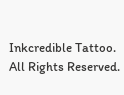Inkcredible Tattoo. All Rights Reserved.